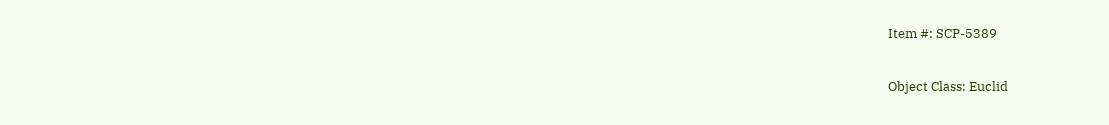Item #: SCP-5389

Object Class: Euclid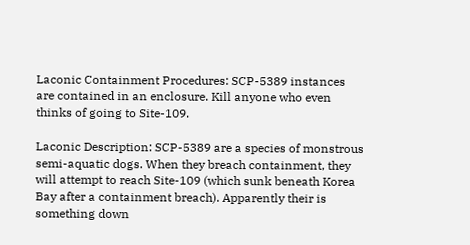Laconic Containment Procedures: SCP-5389 instances are contained in an enclosure. Kill anyone who even thinks of going to Site-109.

Laconic Description: SCP-5389 are a species of monstrous semi-aquatic dogs. When they breach containment, they will attempt to reach Site-109 (which sunk beneath Korea Bay after a containment breach). Apparently their is something down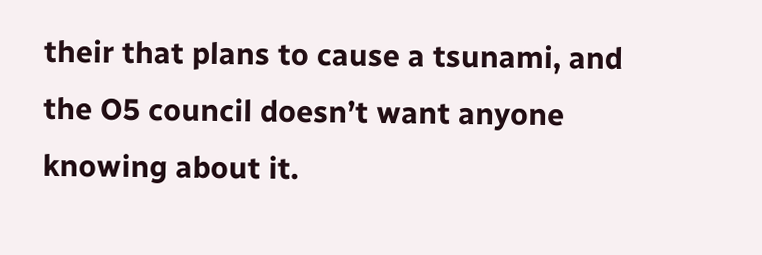their that plans to cause a tsunami, and the O5 council doesn’t want anyone knowing about it.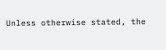Unless otherwise stated, the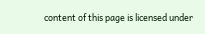content of this page is licensed under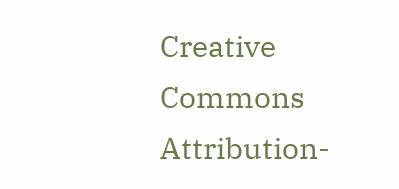Creative Commons Attribution-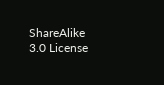ShareAlike 3.0 License